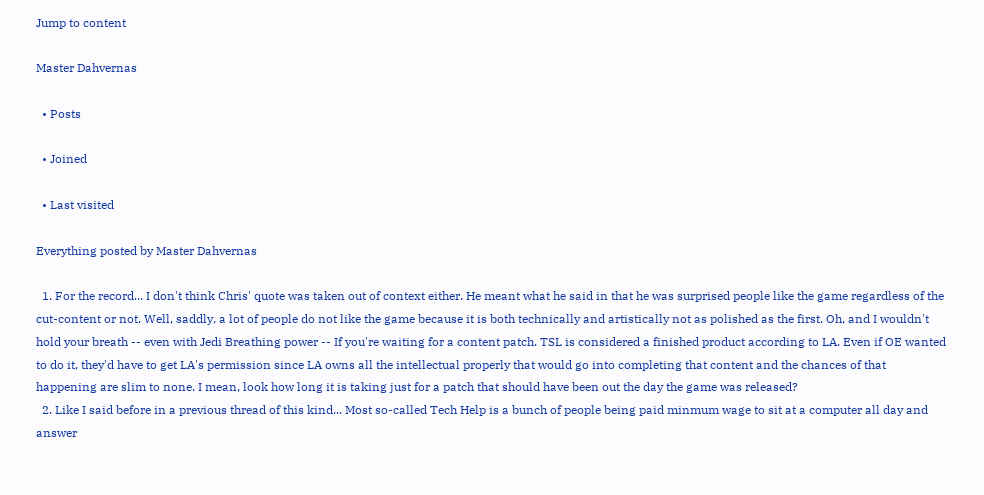Jump to content

Master Dahvernas

  • Posts

  • Joined

  • Last visited

Everything posted by Master Dahvernas

  1. For the record... I don't think Chris' quote was taken out of context either. He meant what he said in that he was surprised people like the game regardless of the cut-content or not. Well, saddly, a lot of people do not like the game because it is both technically and artistically not as polished as the first. Oh, and I wouldn't hold your breath -- even with Jedi Breathing power -- If you're waiting for a content patch. TSL is considered a finished product according to LA. Even if OE wanted to do it, they'd have to get LA's permission since LA owns all the intellectual properly that would go into completing that content and the chances of that happening are slim to none. I mean, look how long it is taking just for a patch that should have been out the day the game was released?
  2. Like I said before in a previous thread of this kind... Most so-called Tech Help is a bunch of people being paid minmum wage to sit at a computer all day and answer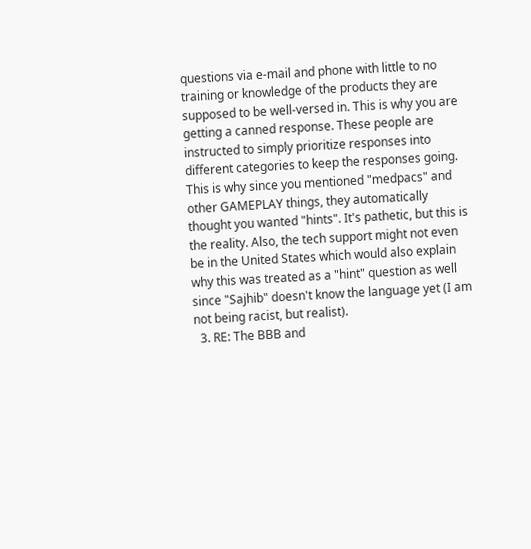questions via e-mail and phone with little to no training or knowledge of the products they are supposed to be well-versed in. This is why you are getting a canned response. These people are instructed to simply prioritize responses into different categories to keep the responses going. This is why since you mentioned "medpacs" and other GAMEPLAY things, they automatically thought you wanted "hints". It's pathetic, but this is the reality. Also, the tech support might not even be in the United States which would also explain why this was treated as a "hint" question as well since "Sajhib" doesn't know the language yet (I am not being racist, but realist).
  3. RE: The BBB and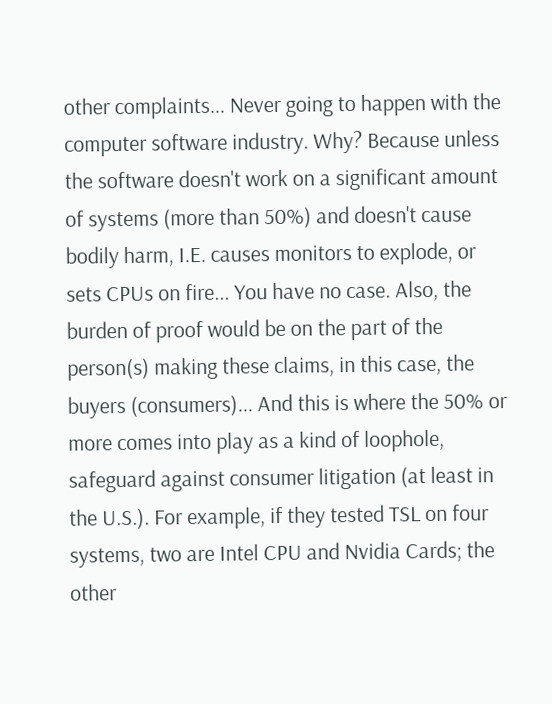other complaints... Never going to happen with the computer software industry. Why? Because unless the software doesn't work on a significant amount of systems (more than 50%) and doesn't cause bodily harm, I.E. causes monitors to explode, or sets CPUs on fire... You have no case. Also, the burden of proof would be on the part of the person(s) making these claims, in this case, the buyers (consumers)... And this is where the 50% or more comes into play as a kind of loophole, safeguard against consumer litigation (at least in the U.S.). For example, if they tested TSL on four systems, two are Intel CPU and Nvidia Cards; the other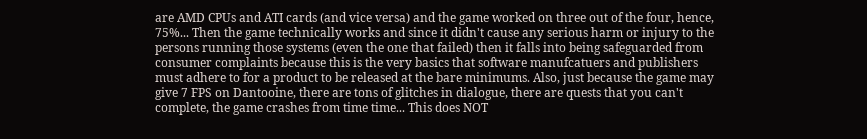are AMD CPUs and ATI cards (and vice versa) and the game worked on three out of the four, hence, 75%... Then the game technically works and since it didn't cause any serious harm or injury to the persons running those systems (even the one that failed) then it falls into being safeguarded from consumer complaints because this is the very basics that software manufcatuers and publishers must adhere to for a product to be released at the bare minimums. Also, just because the game may give 7 FPS on Dantooine, there are tons of glitches in dialogue, there are quests that you can't complete, the game crashes from time time... This does NOT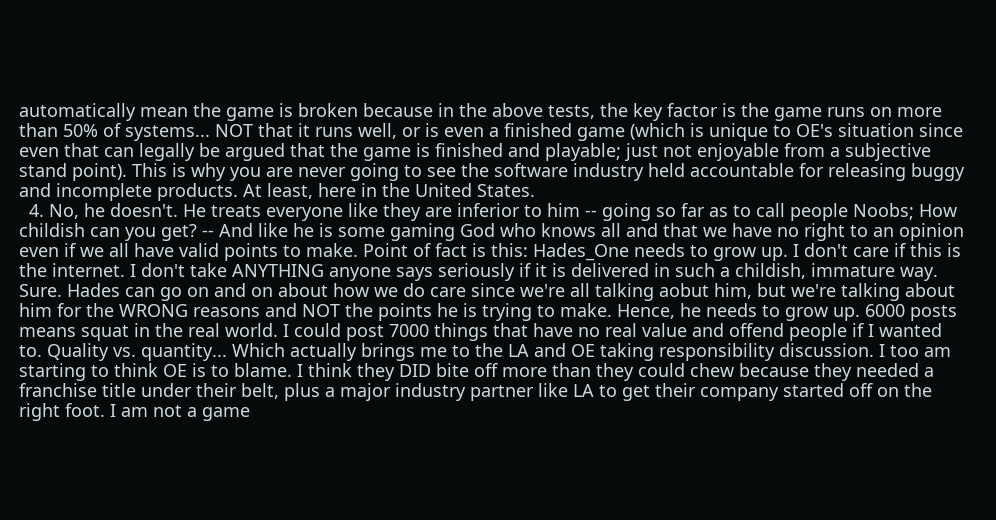automatically mean the game is broken because in the above tests, the key factor is the game runs on more than 50% of systems... NOT that it runs well, or is even a finished game (which is unique to OE's situation since even that can legally be argued that the game is finished and playable; just not enjoyable from a subjective stand point). This is why you are never going to see the software industry held accountable for releasing buggy and incomplete products. At least, here in the United States.
  4. No, he doesn't. He treats everyone like they are inferior to him -- going so far as to call people Noobs; How childish can you get? -- And like he is some gaming God who knows all and that we have no right to an opinion even if we all have valid points to make. Point of fact is this: Hades_One needs to grow up. I don't care if this is the internet. I don't take ANYTHING anyone says seriously if it is delivered in such a childish, immature way. Sure. Hades can go on and on about how we do care since we're all talking aobut him, but we're talking about him for the WRONG reasons and NOT the points he is trying to make. Hence, he needs to grow up. 6000 posts means squat in the real world. I could post 7000 things that have no real value and offend people if I wanted to. Quality vs. quantity... Which actually brings me to the LA and OE taking responsibility discussion. I too am starting to think OE is to blame. I think they DID bite off more than they could chew because they needed a franchise title under their belt, plus a major industry partner like LA to get their company started off on the right foot. I am not a game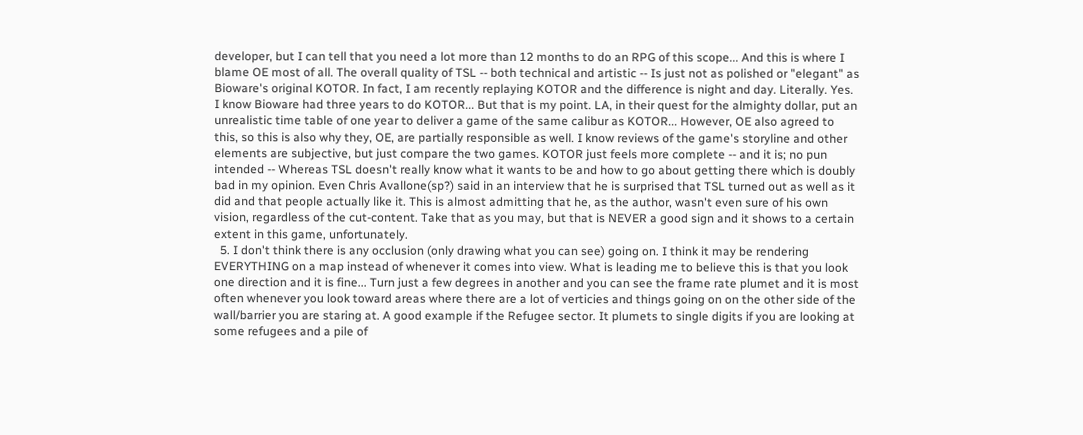developer, but I can tell that you need a lot more than 12 months to do an RPG of this scope... And this is where I blame OE most of all. The overall quality of TSL -- both technical and artistic -- Is just not as polished or "elegant" as Bioware's original KOTOR. In fact, I am recently replaying KOTOR and the difference is night and day. Literally. Yes. I know Bioware had three years to do KOTOR... But that is my point. LA, in their quest for the almighty dollar, put an unrealistic time table of one year to deliver a game of the same calibur as KOTOR... However, OE also agreed to this, so this is also why they, OE, are partially responsible as well. I know reviews of the game's storyline and other elements are subjective, but just compare the two games. KOTOR just feels more complete -- and it is; no pun intended -- Whereas TSL doesn't really know what it wants to be and how to go about getting there which is doubly bad in my opinion. Even Chris Avallone(sp?) said in an interview that he is surprised that TSL turned out as well as it did and that people actually like it. This is almost admitting that he, as the author, wasn't even sure of his own vision, regardless of the cut-content. Take that as you may, but that is NEVER a good sign and it shows to a certain extent in this game, unfortunately.
  5. I don't think there is any occlusion (only drawing what you can see) going on. I think it may be rendering EVERYTHING on a map instead of whenever it comes into view. What is leading me to believe this is that you look one direction and it is fine... Turn just a few degrees in another and you can see the frame rate plumet and it is most often whenever you look toward areas where there are a lot of verticies and things going on on the other side of the wall/barrier you are staring at. A good example if the Refugee sector. It plumets to single digits if you are looking at some refugees and a pile of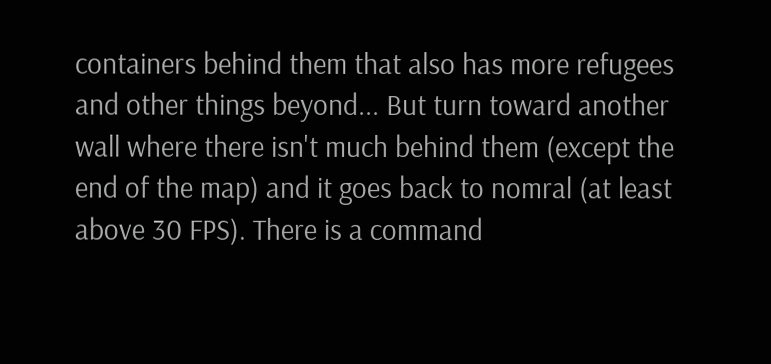containers behind them that also has more refugees and other things beyond... But turn toward another wall where there isn't much behind them (except the end of the map) and it goes back to nomral (at least above 30 FPS). There is a command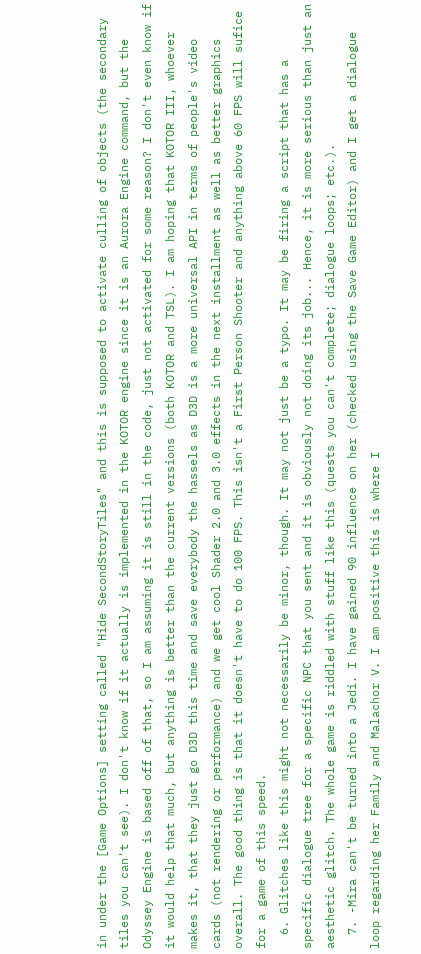in under the [Game Options] setting called "Hide SecondStoryTiles" and this is supposed to activate culling of objects (the secondary tiles you can't see). I don't know if it actually is implemented in the KOTOR engine since it is an Aurora Engine command, but the Odyssey Engine is based off of that, so I am assuming it is still in the code, just not activated for some reason? I don't even know if it would help that much, but anything is better than the current versions (both KOTOR and TSL). I am hoping that KOTOR III, whoever makes it, that they just go D3D this time and save everybody the hassels as D3D is a more universal API in terms of people's video cards (not rendering or performance) and we get cool Shader 2.0 and 3.0 effects in the next installment as well as better graphics overall. The good thing is that it doesn't have to do 100 FPS. This isn't a First Person Shooter and anything above 60 FPS will sufice for a game of this speed.
  6. Glitches like this might not necessarily be minor, though. It may not just be a typo. It may be firing a script that has a specific dialogue tree for a specific NPC that you sent and it is obviously not doing its job... Hence, it is more serious than just an aesthetic glitch. The whole game is riddled with stuff like this (quests you can't complete; dialogue loops; etc.).
  7. -Mira can't be turned into a Jedi. I have gained 90 influence on her (checked using the Save Game Editor) and I get a dialogue loop regarding her Family and Malachor V. I am positive this is where I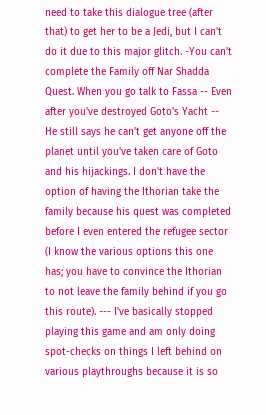need to take this dialogue tree (after that) to get her to be a Jedi, but I can't do it due to this major glitch. -You can't complete the Family off Nar Shadda Quest. When you go talk to Fassa -- Even after you've destroyed Goto's Yacht -- He still says he can't get anyone off the planet until you've taken care of Goto and his hijackings. I don't have the option of having the Ithorian take the family because his quest was completed before I even entered the refugee sector (I know the various options this one has; you have to convince the Ithorian to not leave the family behind if you go this route). --- I've basically stopped playing this game and am only doing spot-checks on things I left behind on various playthroughs because it is so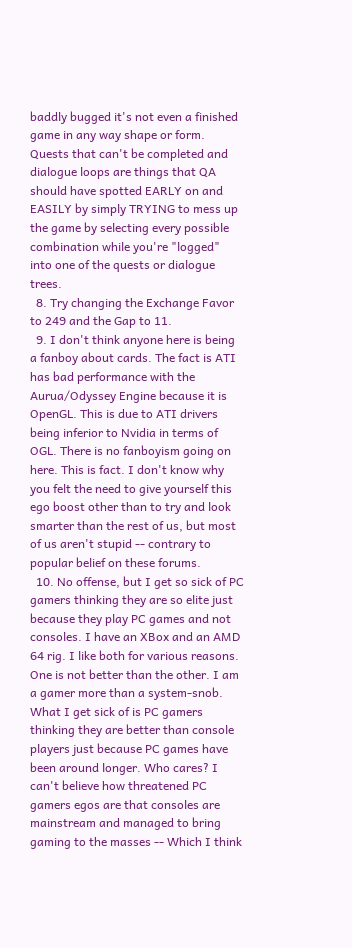baddly bugged it's not even a finished game in any way shape or form. Quests that can't be completed and dialogue loops are things that QA should have spotted EARLY on and EASILY by simply TRYING to mess up the game by selecting every possible combination while you're "logged" into one of the quests or dialogue trees.
  8. Try changing the Exchange Favor to 249 and the Gap to 11.
  9. I don't think anyone here is being a fanboy about cards. The fact is ATI has bad performance with the Aurua/Odyssey Engine because it is OpenGL. This is due to ATI drivers being inferior to Nvidia in terms of OGL. There is no fanboyism going on here. This is fact. I don't know why you felt the need to give yourself this ego boost other than to try and look smarter than the rest of us, but most of us aren't stupid -- contrary to popular belief on these forums.
  10. No offense, but I get so sick of PC gamers thinking they are so elite just because they play PC games and not consoles. I have an XBox and an AMD 64 rig. I like both for various reasons. One is not better than the other. I am a gamer more than a system-snob. What I get sick of is PC gamers thinking they are better than console players just because PC games have been around longer. Who cares? I can't believe how threatened PC gamers egos are that consoles are mainstream and managed to bring gaming to the masses -- Which I think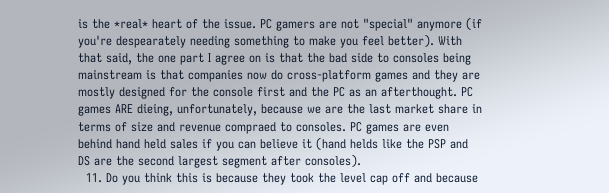is the *real* heart of the issue. PC gamers are not "special" anymore (if you're despearately needing something to make you feel better). With that said, the one part I agree on is that the bad side to consoles being mainstream is that companies now do cross-platform games and they are mostly designed for the console first and the PC as an afterthought. PC games ARE dieing, unfortunately, because we are the last market share in terms of size and revenue compraed to consoles. PC games are even behind hand held sales if you can believe it (hand helds like the PSP and DS are the second largest segment after consoles).
  11. Do you think this is because they took the level cap off and because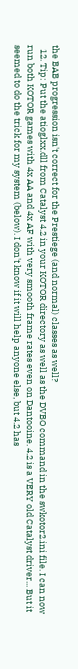the BAB progression isn't correct for the Prestiege (and normal) classes as well?
  12. Tip: Put the atioglxx.dll from Catalyst 4.2 in your KOTOR directory as well as the DVBO command in the swkotor2.ini file. I can now run both KOTOR games with 4x AA and 4x AF with very smooth frame rates even on Dantooine. 4.2 is a VERY old Catalyst driver... But it seemed to do the trick for my system (below). I don't know if it will help anyone else, but 4.2 has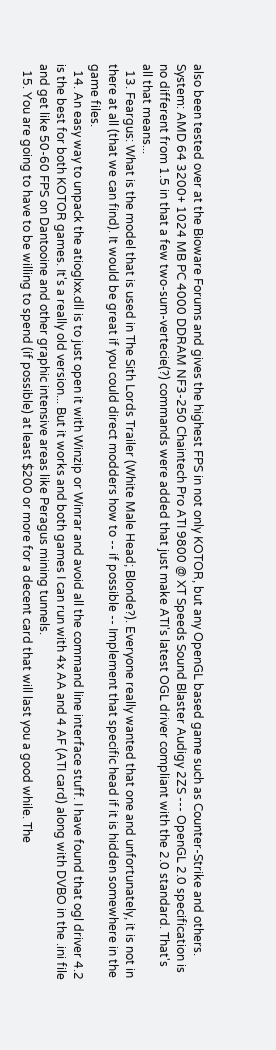also been tested over at the Bioware Forums and gives the highest FPS in not only KOTOR, but any OpenGL based game such as Counter-Strike and others. System: AMD 64 3200+ 1024 MB PC 4000 DDRAM NF3-250 Chaintech Pro ATI 9800 @ XT Speeds Sound Blaster Audigy 2ZS --- OpenGL 2.0 specification is no different from 1.5 in that a few two-sum-vertecie(?) commands were added that just make ATI's latest OGL driver compliant with the 2.0 standard. That's all that means...
  13. Feargus: What is the model that is used in The Sith Lords Trailer (White Male Head; Blonde?). Everyone really wanted that one and unfortunately, it is not in there at all (that we can find). It would be great if you could direct modders how to -- if possible -- Implement that specific head if it is hidden somewhere in the game files.
  14. An easy way to unpack the atioglxx.dll is to just open it with Winzip or Winrar and avoid all the command line interface stuff. I have found that ogl driver 4.2 is the best for both KOTOR games. It's a really old version... But it works and both games I can run with 4x AA and 4 AF (ATI card) along with DVBO in the .ini file and get like 50-60 FPS on Dantooine and other graphic intensive areas like Peragus mining tunnels.
  15. You are going to have to be willing to spend (if possible) at least $200 or more for a decent card that will last you a good while. The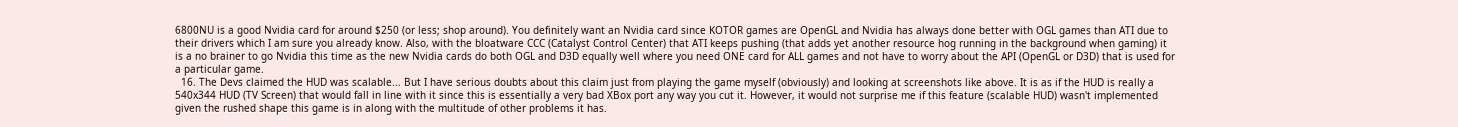6800NU is a good Nvidia card for around $250 (or less; shop around). You definitely want an Nvidia card since KOTOR games are OpenGL and Nvidia has always done better with OGL games than ATI due to their drivers which I am sure you already know. Also, with the bloatware CCC (Catalyst Control Center) that ATI keeps pushing (that adds yet another resource hog running in the background when gaming) it is a no brainer to go Nvidia this time as the new Nvidia cards do both OGL and D3D equally well where you need ONE card for ALL games and not have to worry about the API (OpenGL or D3D) that is used for a particular game.
  16. The Devs claimed the HUD was scalable... But I have serious doubts about this claim just from playing the game myself (obviously) and looking at screenshots like above. It is as if the HUD is really a 540x344 HUD (TV Screen) that would fall in line with it since this is essentially a very bad XBox port any way you cut it. However, it would not surprise me if this feature (scalable HUD) wasn't implemented given the rushed shape this game is in along with the multitude of other problems it has.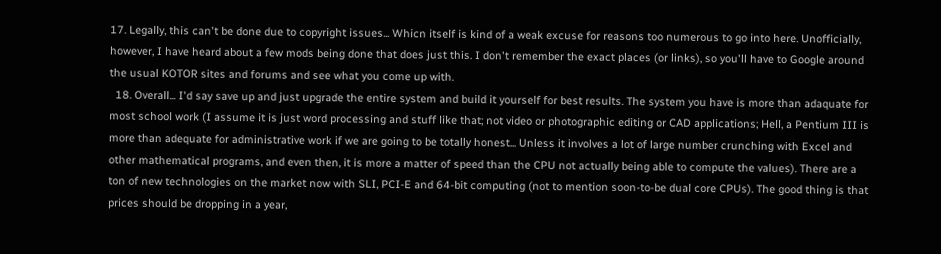17. Legally, this can't be done due to copyright issues... Whicn itself is kind of a weak excuse for reasons too numerous to go into here. Unofficially, however, I have heard about a few mods being done that does just this. I don't remember the exact places (or links), so you'll have to Google around the usual KOTOR sites and forums and see what you come up with.
  18. Overall... I'd say save up and just upgrade the entire system and build it yourself for best results. The system you have is more than adaquate for most school work (I assume it is just word processing and stuff like that; not video or photographic editing or CAD applications; Hell, a Pentium III is more than adequate for administrative work if we are going to be totally honest... Unless it involves a lot of large number crunching with Excel and other mathematical programs, and even then, it is more a matter of speed than the CPU not actually being able to compute the values). There are a ton of new technologies on the market now with SLI, PCI-E and 64-bit computing (not to mention soon-to-be dual core CPUs). The good thing is that prices should be dropping in a year,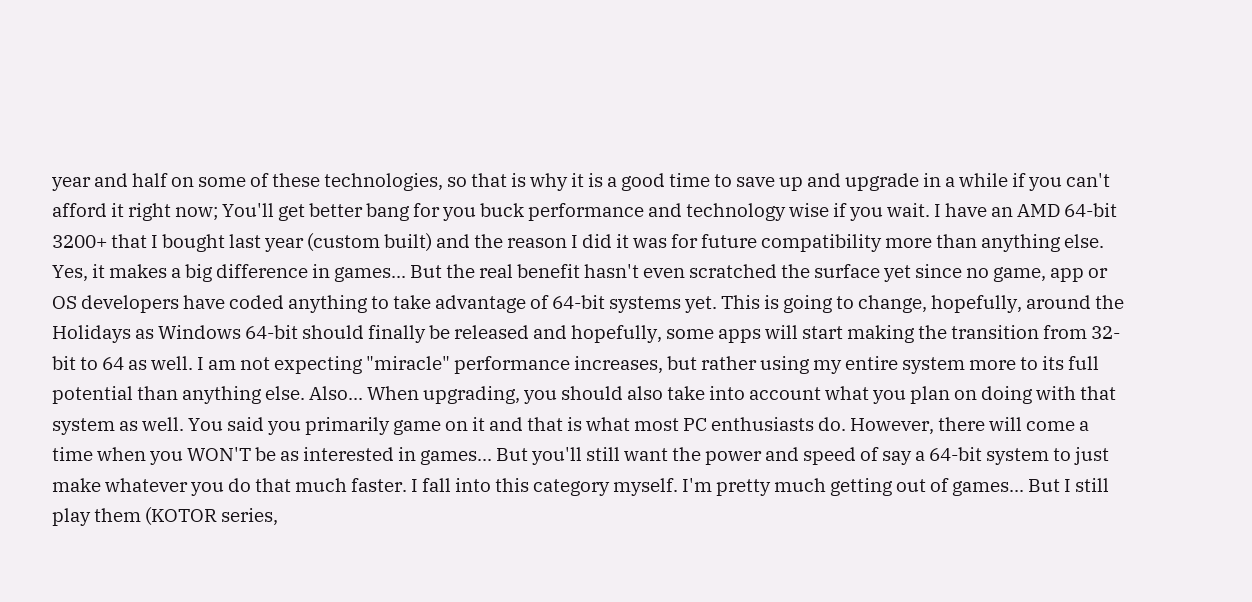year and half on some of these technologies, so that is why it is a good time to save up and upgrade in a while if you can't afford it right now; You'll get better bang for you buck performance and technology wise if you wait. I have an AMD 64-bit 3200+ that I bought last year (custom built) and the reason I did it was for future compatibility more than anything else. Yes, it makes a big difference in games... But the real benefit hasn't even scratched the surface yet since no game, app or OS developers have coded anything to take advantage of 64-bit systems yet. This is going to change, hopefully, around the Holidays as Windows 64-bit should finally be released and hopefully, some apps will start making the transition from 32-bit to 64 as well. I am not expecting "miracle" performance increases, but rather using my entire system more to its full potential than anything else. Also... When upgrading, you should also take into account what you plan on doing with that system as well. You said you primarily game on it and that is what most PC enthusiasts do. However, there will come a time when you WON'T be as interested in games... But you'll still want the power and speed of say a 64-bit system to just make whatever you do that much faster. I fall into this category myself. I'm pretty much getting out of games... But I still play them (KOTOR series,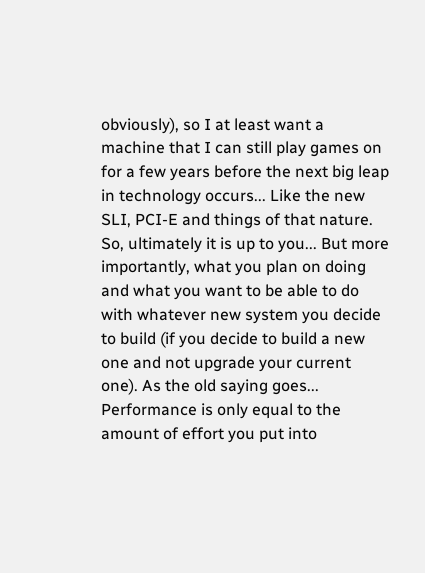obviously), so I at least want a machine that I can still play games on for a few years before the next big leap in technology occurs... Like the new SLI, PCI-E and things of that nature. So, ultimately it is up to you... But more importantly, what you plan on doing and what you want to be able to do with whatever new system you decide to build (if you decide to build a new one and not upgrade your current one). As the old saying goes... Performance is only equal to the amount of effort you put into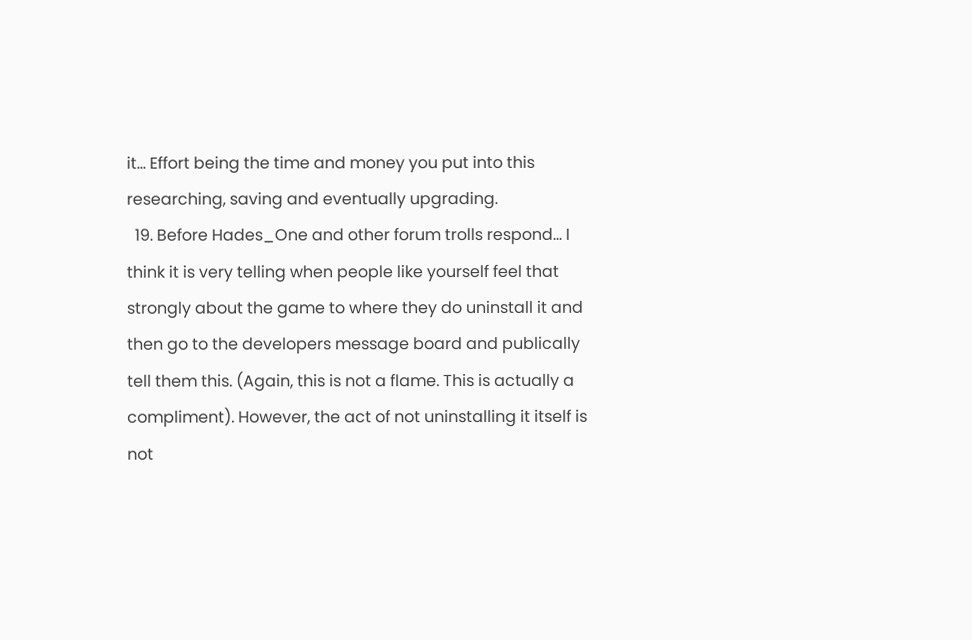it... Effort being the time and money you put into this researching, saving and eventually upgrading.
  19. Before Hades_One and other forum trolls respond... I think it is very telling when people like yourself feel that strongly about the game to where they do uninstall it and then go to the developers message board and publically tell them this. (Again, this is not a flame. This is actually a compliment). However, the act of not uninstalling it itself is not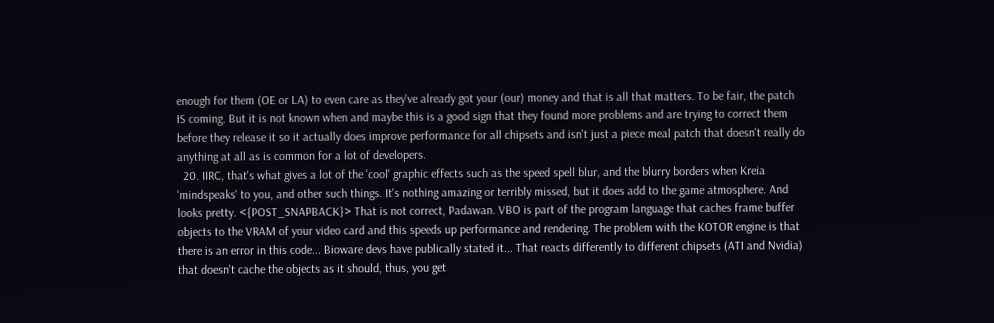enough for them (OE or LA) to even care as they've already got your (our) money and that is all that matters. To be fair, the patch IS coming. But it is not known when and maybe this is a good sign that they found more problems and are trying to correct them before they release it so it actually does improve performance for all chipsets and isn't just a piece meal patch that doesn't really do anything at all as is common for a lot of developers.
  20. IIRC, that's what gives a lot of the 'cool' graphic effects such as the speed spell blur, and the blurry borders when Kreia 'mindspeaks' to you, and other such things. It's nothing amazing or terribly missed, but it does add to the game atmosphere. And looks pretty. <{POST_SNAPBACK}> That is not correct, Padawan. VBO is part of the program language that caches frame buffer objects to the VRAM of your video card and this speeds up performance and rendering. The problem with the KOTOR engine is that there is an error in this code... Bioware devs have publically stated it... That reacts differently to different chipsets (ATI and Nvidia) that doesn't cache the objects as it should, thus, you get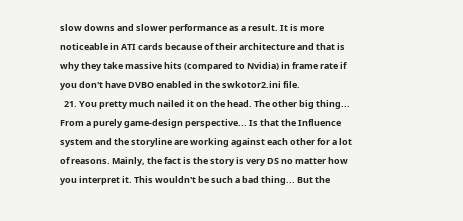slow downs and slower performance as a result. It is more noticeable in ATI cards because of their architecture and that is why they take massive hits (compared to Nvidia) in frame rate if you don't have DVBO enabled in the swkotor2.ini file.
  21. You pretty much nailed it on the head. The other big thing... From a purely game-design perspective... Is that the Influence system and the storyline are working against each other for a lot of reasons. Mainly, the fact is the story is very DS no matter how you interpret it. This wouldn't be such a bad thing... But the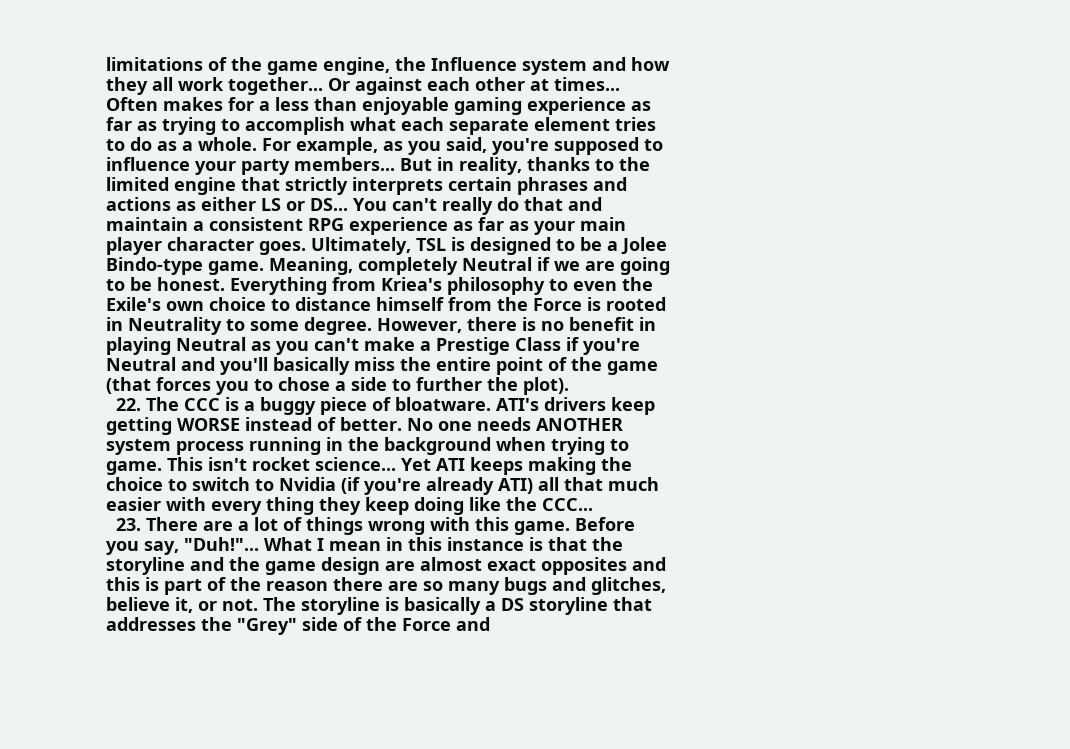limitations of the game engine, the Influence system and how they all work together... Or against each other at times... Often makes for a less than enjoyable gaming experience as far as trying to accomplish what each separate element tries to do as a whole. For example, as you said, you're supposed to influence your party members... But in reality, thanks to the limited engine that strictly interprets certain phrases and actions as either LS or DS... You can't really do that and maintain a consistent RPG experience as far as your main player character goes. Ultimately, TSL is designed to be a Jolee Bindo-type game. Meaning, completely Neutral if we are going to be honest. Everything from Kriea's philosophy to even the Exile's own choice to distance himself from the Force is rooted in Neutrality to some degree. However, there is no benefit in playing Neutral as you can't make a Prestige Class if you're Neutral and you'll basically miss the entire point of the game (that forces you to chose a side to further the plot).
  22. The CCC is a buggy piece of bloatware. ATI's drivers keep getting WORSE instead of better. No one needs ANOTHER system process running in the background when trying to game. This isn't rocket science... Yet ATI keeps making the choice to switch to Nvidia (if you're already ATI) all that much easier with every thing they keep doing like the CCC...
  23. There are a lot of things wrong with this game. Before you say, "Duh!"... What I mean in this instance is that the storyline and the game design are almost exact opposites and this is part of the reason there are so many bugs and glitches, believe it, or not. The storyline is basically a DS storyline that addresses the "Grey" side of the Force and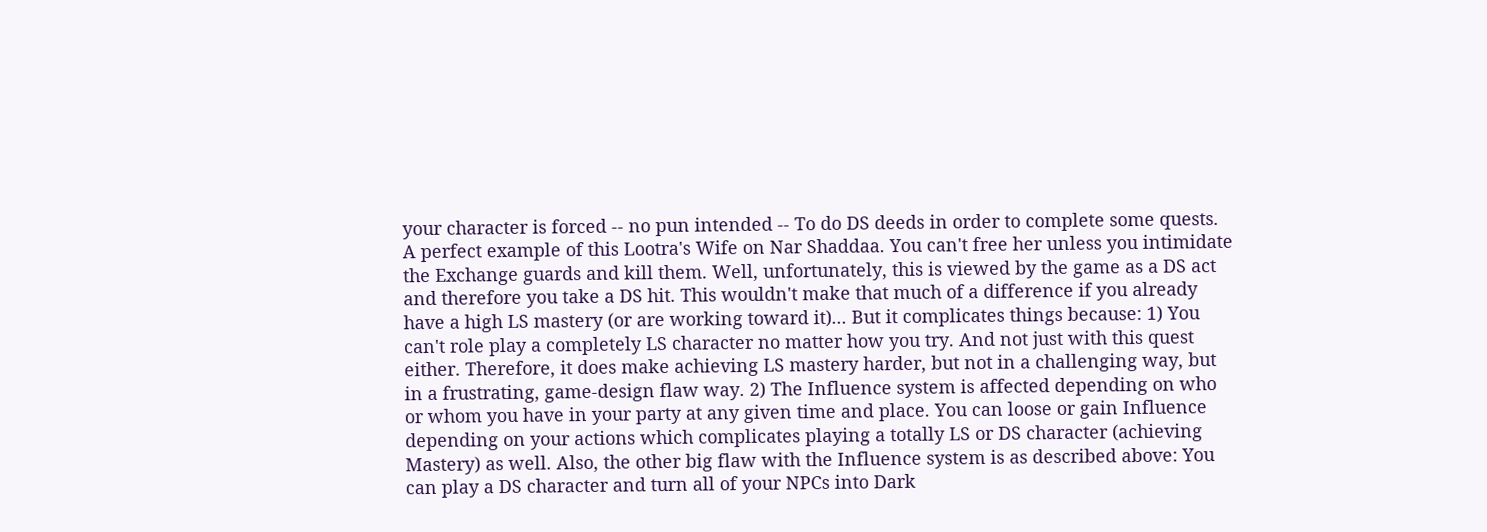your character is forced -- no pun intended -- To do DS deeds in order to complete some quests. A perfect example of this Lootra's Wife on Nar Shaddaa. You can't free her unless you intimidate the Exchange guards and kill them. Well, unfortunately, this is viewed by the game as a DS act and therefore you take a DS hit. This wouldn't make that much of a difference if you already have a high LS mastery (or are working toward it)... But it complicates things because: 1) You can't role play a completely LS character no matter how you try. And not just with this quest either. Therefore, it does make achieving LS mastery harder, but not in a challenging way, but in a frustrating, game-design flaw way. 2) The Influence system is affected depending on who or whom you have in your party at any given time and place. You can loose or gain Influence depending on your actions which complicates playing a totally LS or DS character (achieving Mastery) as well. Also, the other big flaw with the Influence system is as described above: You can play a DS character and turn all of your NPCs into Dark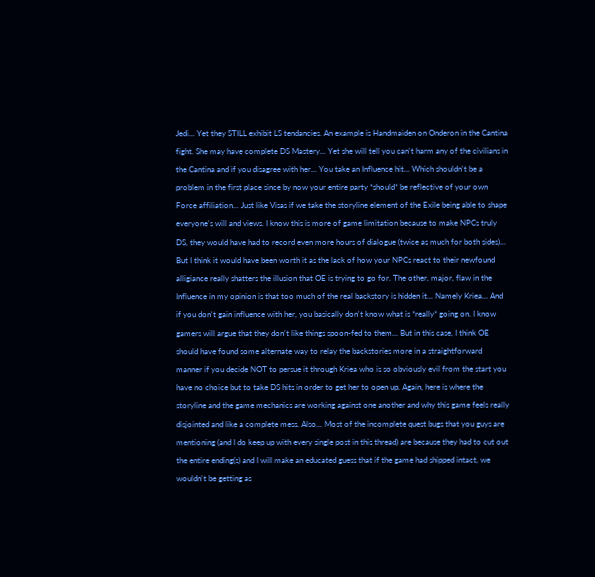Jedi... Yet they STILL exhibit LS tendancies. An example is Handmaiden on Onderon in the Cantina fight. She may have complete DS Mastery... Yet she will tell you can't harm any of the civilians in the Cantina and if you disagree with her... You take an Influence hit... Which shouldn't be a problem in the first place since by now your entire party *should* be reflective of your own Force affiliation... Just like Visas if we take the storyline element of the Exile being able to shape everyone's will and views. I know this is more of game limitation because to make NPCs truly DS, they would have had to record even more hours of dialogue (twice as much for both sides)... But I think it would have been worth it as the lack of how your NPCs react to their newfound alligiance really shatters the illusion that OE is trying to go for. The other, major, flaw in the Influence in my opinion is that too much of the real backstory is hidden it... Namely Kriea... And if you don't gain influence with her, you basically don't know what is *really* going on. I know gamers will argue that they don't like things spoon-fed to them... But in this case, I think OE should have found some alternate way to relay the backstories more in a straightforward manner if you decide NOT to persue it through Kriea who is so obviously evil from the start you have no choice but to take DS hits in order to get her to open up. Again, here is where the storyline and the game mechanics are working against one another and why this game feels really disjointed and like a complete mess. Also... Most of the incomplete quest bugs that you guys are mentioning (and I do keep up with every single post in this thread) are because they had to cut out the entire ending(s) and I will make an educated guess that if the game had shipped intact, we wouldn't be getting as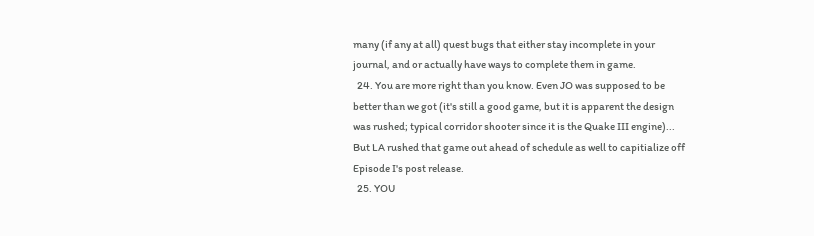many (if any at all) quest bugs that either stay incomplete in your journal, and or actually have ways to complete them in game.
  24. You are more right than you know. Even JO was supposed to be better than we got (it's still a good game, but it is apparent the design was rushed; typical corridor shooter since it is the Quake III engine)... But LA rushed that game out ahead of schedule as well to capitialize off Episode I's post release.
  25. YOU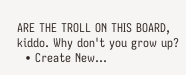ARE THE TROLL ON THIS BOARD, kiddo. Why don't you grow up?
  • Create New...